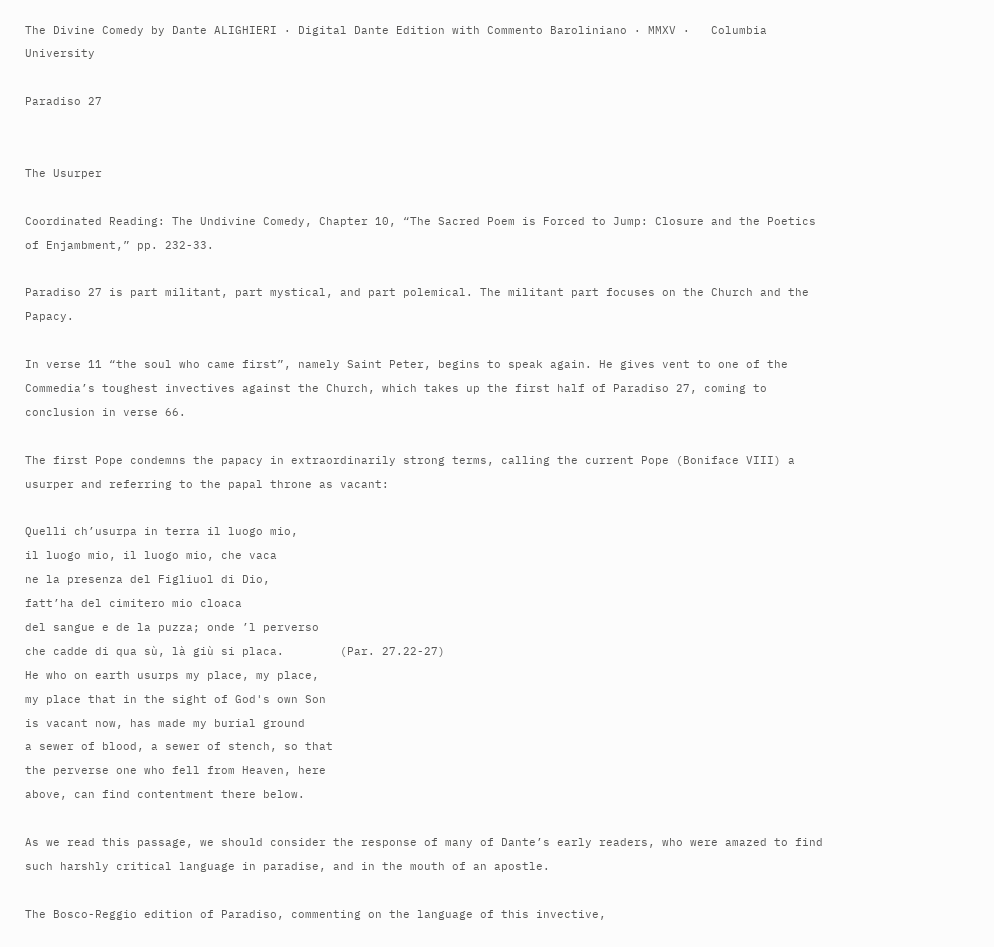The Divine Comedy by Dante ALIGHIERI · Digital Dante Edition with Commento Baroliniano · MMXV ·   Columbia University

Paradiso 27


The Usurper

Coordinated Reading: The Undivine Comedy, Chapter 10, “The Sacred Poem is Forced to Jump: Closure and the Poetics of Enjambment,” pp. 232-33.

Paradiso 27 is part militant, part mystical, and part polemical. The militant part focuses on the Church and the Papacy.

In verse 11 “the soul who came first”, namely Saint Peter, begins to speak again. He gives vent to one of the Commedia’s toughest invectives against the Church, which takes up the first half of Paradiso 27, coming to conclusion in verse 66.

The first Pope condemns the papacy in extraordinarily strong terms, calling the current Pope (Boniface VIII) a usurper and referring to the papal throne as vacant:

Quelli ch’usurpa in terra il luogo mio,
il luogo mio, il luogo mio, che vaca
ne la presenza del Figliuol di Dio,
fatt’ha del cimitero mio cloaca
del sangue e de la puzza; onde ’l perverso
che cadde di qua sù, là giù si placa.        (Par. 27.22-27)
He who on earth usurps my place, my place,
my place that in the sight of God's own Son
is vacant now, has made my burial ground
a sewer of blood, a sewer of stench, so that
the perverse one who fell from Heaven, here
above, can find contentment there below.

As we read this passage, we should consider the response of many of Dante’s early readers, who were amazed to find such harshly critical language in paradise, and in the mouth of an apostle.

The Bosco-Reggio edition of Paradiso, commenting on the language of this invective,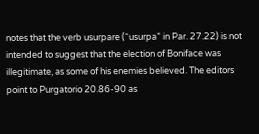notes that the verb usurpare (“usurpa” in Par. 27.22) is not intended to suggest that the election of Boniface was illegitimate, as some of his enemies believed. The editors point to Purgatorio 20.86-90 as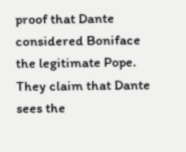proof that Dante considered Boniface the legitimate Pope. They claim that Dante sees the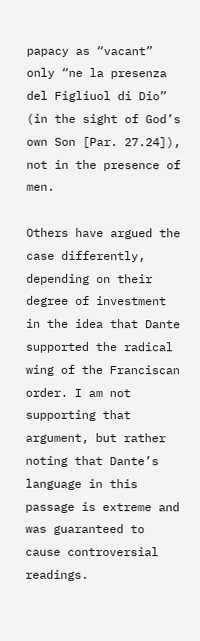papacy as “vacant” only “ne la presenza del Figliuol di Dio” (in the sight of God’s own Son [Par. 27.24]), not in the presence of men.

Others have argued the case differently, depending on their degree of investment in the idea that Dante supported the radical wing of the Franciscan order. I am not supporting that argument, but rather noting that Dante’s language in this passage is extreme and was guaranteed to cause controversial readings.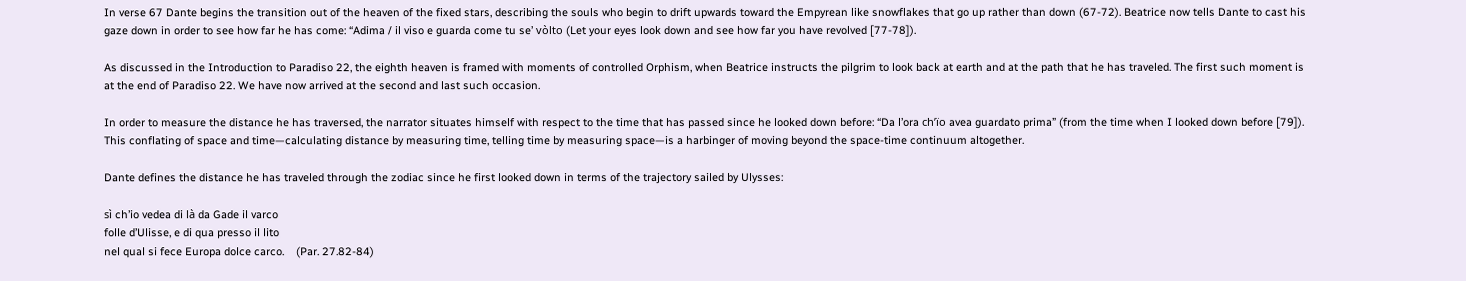In verse 67 Dante begins the transition out of the heaven of the fixed stars, describing the souls who begin to drift upwards toward the Empyrean like snowflakes that go up rather than down (67-72). Beatrice now tells Dante to cast his gaze down in order to see how far he has come: “Adima / il viso e guarda come tu se’ vòlto (Let your eyes look down and see how far you have revolved [77-78]).

As discussed in the Introduction to Paradiso 22, the eighth heaven is framed with moments of controlled Orphism, when Beatrice instructs the pilgrim to look back at earth and at the path that he has traveled. The first such moment is at the end of Paradiso 22. We have now arrived at the second and last such occasion.

In order to measure the distance he has traversed, the narrator situates himself with respect to the time that has passed since he looked down before: “Da l’ora ch’ïo avea guardato prima” (from the time when I looked down before [79]). This conflating of space and time—calculating distance by measuring time, telling time by measuring space—is a harbinger of moving beyond the space-time continuum altogether.

Dante defines the distance he has traveled through the zodiac since he first looked down in terms of the trajectory sailed by Ulysses:

sì ch’io vedea di là da Gade il varco
folle d’Ulisse, e di qua presso il lito
nel qual si fece Europa dolce carco.    (Par. 27.82-84)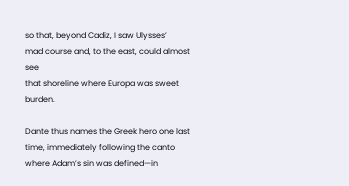so that, beyond Cadiz, I saw Ulysses’
mad course and, to the east, could almost see
that shoreline where Europa was sweet burden.

Dante thus names the Greek hero one last time, immediately following the canto where Adam’s sin was defined—in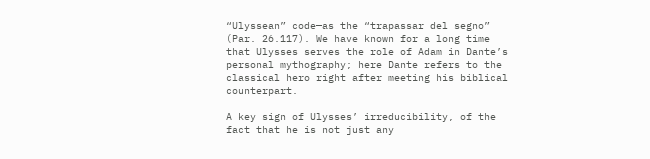“Ulyssean” code—as the “trapassar del segno” (Par. 26.117). We have known for a long time that Ulysses serves the role of Adam in Dante’s personal mythography; here Dante refers to the classical hero right after meeting his biblical counterpart.

A key sign of Ulysses’ irreducibility, of the fact that he is not just any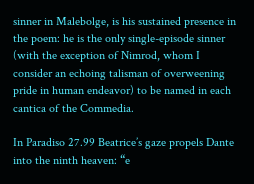sinner in Malebolge, is his sustained presence in the poem: he is the only single-episode sinner (with the exception of Nimrod, whom I consider an echoing talisman of overweening pride in human endeavor) to be named in each cantica of the Commedia.

In Paradiso 27.99 Beatrice’s gaze propels Dante into the ninth heaven: “e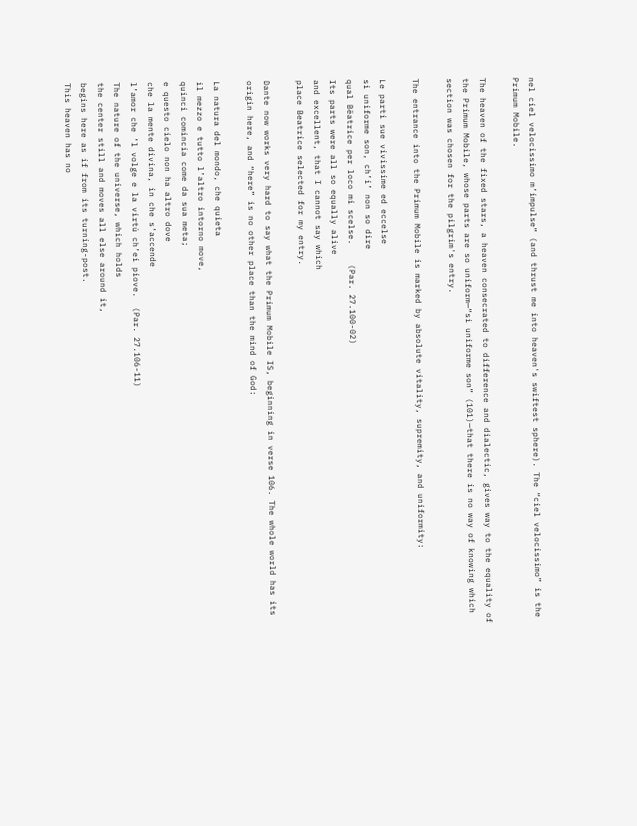nel ciel velocissimo m’impulse” (and thrust me into heaven's swiftest sphere). The “ciel velocissimo” is the Primum Mobile.

The heaven of the fixed stars, a heaven consecrated to difference and dialectic, gives way to the equality of the Primum Mobile, whose parts are so uniform—“sì uniforme son” (101)—that there is no way of knowing which section was chosen for the pilgrim's entry.

The entrance into the Primum Mobile is marked by absolute vitality, supremity, and uniformity:

Le parti sue vivissime ed eccelse
sì uniforme son, ch’i’ non so dire
qual Bëatrice per loco mi scelse.    (Par. 27.100-02)
Its parts were all so equally alive
and excellent, that I cannot say which
place Beatrice selected for my entry.

Dante now works very hard to say what the Primum Mobile IS, beginning in verse 106. The whole world has its origin here, and “here” is no other place than the mind of God:

La natura del mondo, che quieta
il mezzo e tutto l’altro intorno move,
quinci comincia come da sua meta;
e questo cielo non ha altro dove
che la mente divina, in che s’accende
l’amor che ’l volge e la virtù ch’ei piove.  (Par. 27.106-11)
The nature of the universe, which holds
the center still and moves all else around it,
begins here as if from its turning-post.
This heaven has no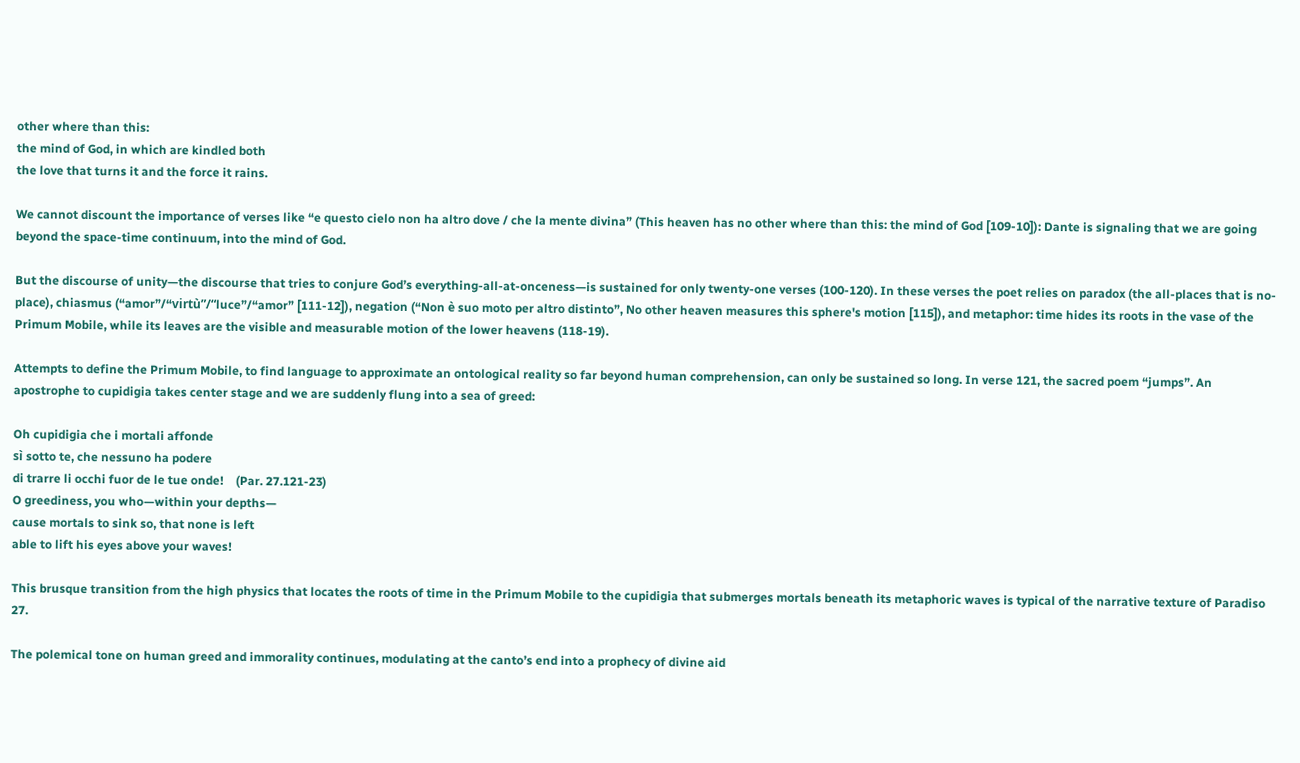other where than this:
the mind of God, in which are kindled both
the love that turns it and the force it rains.

We cannot discount the importance of verses like “e questo cielo non ha altro dove / che la mente divina” (This heaven has no other where than this: the mind of God [109-10]): Dante is signaling that we are going beyond the space-time continuum, into the mind of God.

But the discourse of unity—the discourse that tries to conjure God’s everything-all-at-onceness—is sustained for only twenty-one verses (100-120). In these verses the poet relies on paradox (the all-places that is no-place), chiasmus (“amor”/“virtù”/“luce”/“amor” [111-12]), negation (“Non è suo moto per altro distinto”, No other heaven measures this sphere's motion [115]), and metaphor: time hides its roots in the vase of the Primum Mobile, while its leaves are the visible and measurable motion of the lower heavens (118-19).

Attempts to define the Primum Mobile, to find language to approximate an ontological reality so far beyond human comprehension, can only be sustained so long. In verse 121, the sacred poem “jumps”. An apostrophe to cupidigia takes center stage and we are suddenly flung into a sea of greed:

Oh cupidigia che i mortali affonde
sì sotto te, che nessuno ha podere
di trarre li occhi fuor de le tue onde!    (Par. 27.121-23)
O greediness, you who—within your depths—
cause mortals to sink so, that none is left
able to lift his eyes above your waves!

This brusque transition from the high physics that locates the roots of time in the Primum Mobile to the cupidigia that submerges mortals beneath its metaphoric waves is typical of the narrative texture of Paradiso 27.

The polemical tone on human greed and immorality continues, modulating at the canto’s end into a prophecy of divine aid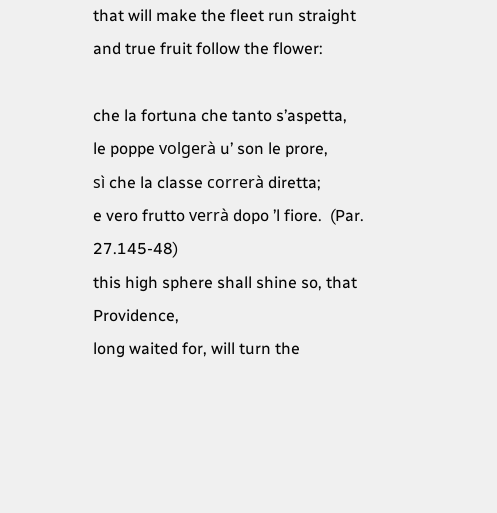that will make the fleet run straight and true fruit follow the flower:

che la fortuna che tanto s’aspetta,
le poppe volgerà u’ son le prore,
sì che la classe correrà diretta;
e vero frutto verrà dopo ’l fiore.  (Par. 27.145-48)
this high sphere shall shine so, that Providence,
long waited for, will turn the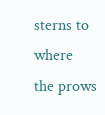sterns to where
the prows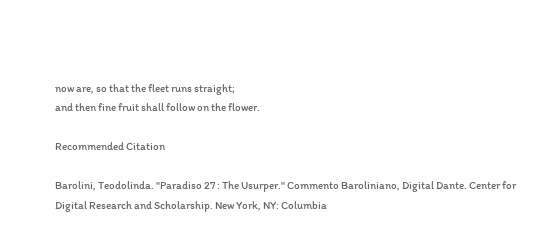now are, so that the fleet runs straight;
and then fine fruit shall follow on the flower.

Recommended Citation

Barolini, Teodolinda. "Paradiso 27 : The Usurper." Commento Baroliniano, Digital Dante. Center for Digital Research and Scholarship. New York, NY: Columbia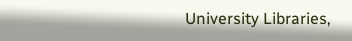University Libraries,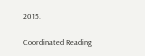2015.

Coordinated Reading